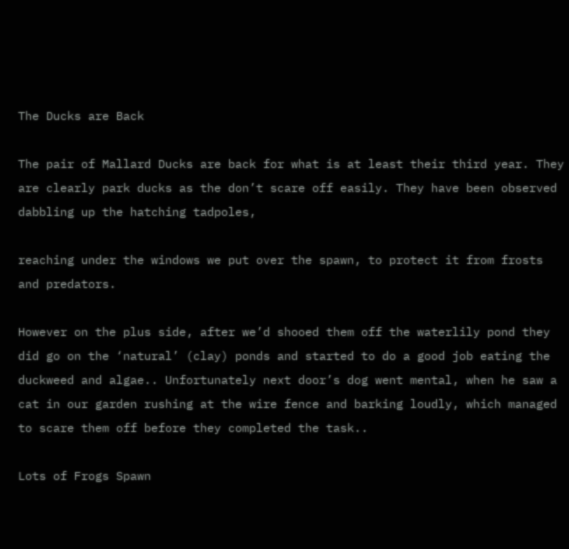The Ducks are Back

The pair of Mallard Ducks are back for what is at least their third year. They are clearly park ducks as the don’t scare off easily. They have been observed dabbling up the hatching tadpoles,

reaching under the windows we put over the spawn, to protect it from frosts and predators.

However on the plus side, after we’d shooed them off the waterlily pond they did go on the ‘natural’ (clay) ponds and started to do a good job eating the duckweed and algae.. Unfortunately next door’s dog went mental, when he saw a cat in our garden rushing at the wire fence and barking loudly, which managed to scare them off before they completed the task..

Lots of Frogs Spawn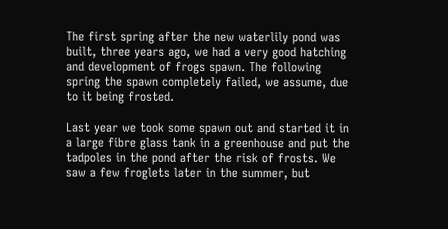The first spring after the new waterlily pond was built, three years ago, we had a very good hatching and development of frogs spawn. The following spring the spawn completely failed, we assume, due to it being frosted.

Last year we took some spawn out and started it in a large fibre glass tank in a greenhouse and put the tadpoles in the pond after the risk of frosts. We saw a few froglets later in the summer, but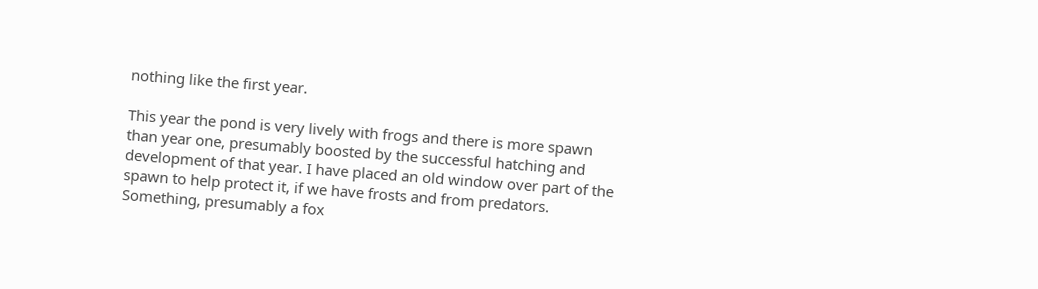nothing like the first year.

This year the pond is very lively with frogs and there is more spawn than year one, presumably boosted by the successful hatching and development of that year. I have placed an old window over part of the spawn to help protect it, if we have frosts and from predators. Something, presumably a fox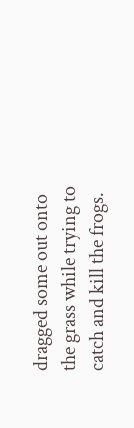dragged some out onto the grass while trying to catch and kill the frogs.